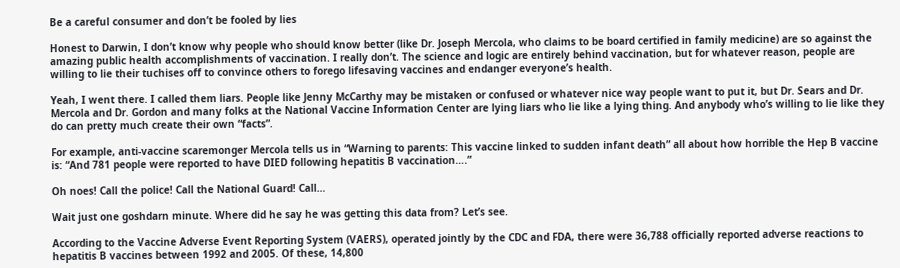Be a careful consumer and don’t be fooled by lies

Honest to Darwin, I don’t know why people who should know better (like Dr. Joseph Mercola, who claims to be board certified in family medicine) are so against the amazing public health accomplishments of vaccination. I really don’t. The science and logic are entirely behind vaccination, but for whatever reason, people are willing to lie their tuchises off to convince others to forego lifesaving vaccines and endanger everyone’s health.

Yeah, I went there. I called them liars. People like Jenny McCarthy may be mistaken or confused or whatever nice way people want to put it, but Dr. Sears and Dr. Mercola and Dr. Gordon and many folks at the National Vaccine Information Center are lying liars who lie like a lying thing. And anybody who’s willing to lie like they do can pretty much create their own “facts”.

For example, anti-vaccine scaremonger Mercola tells us in “Warning to parents: This vaccine linked to sudden infant death” all about how horrible the Hep B vaccine is: “And 781 people were reported to have DIED following hepatitis B vaccination….”

Oh noes! Call the police! Call the National Guard! Call…

Wait just one goshdarn minute. Where did he say he was getting this data from? Let’s see.

According to the Vaccine Adverse Event Reporting System (VAERS), operated jointly by the CDC and FDA, there were 36,788 officially reported adverse reactions to hepatitis B vaccines between 1992 and 2005. Of these, 14,800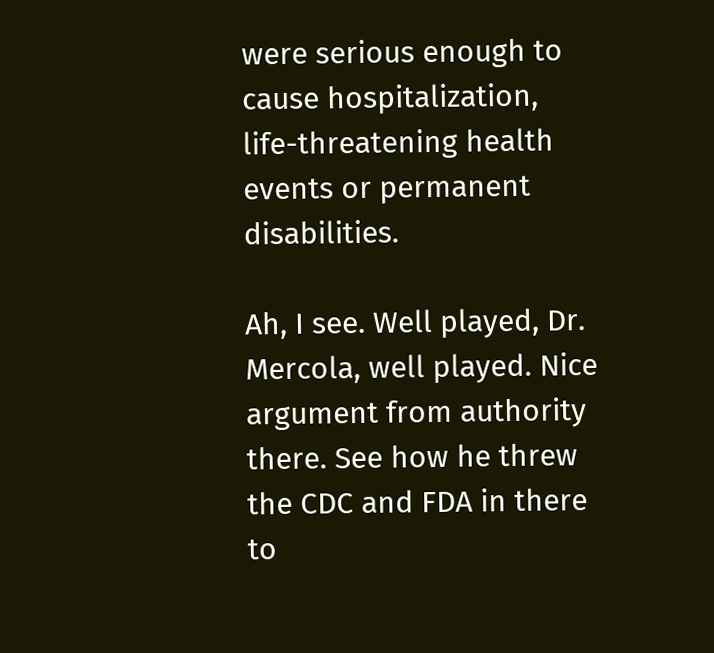were serious enough to cause hospitalization, life-threatening health events or permanent disabilities.

Ah, I see. Well played, Dr. Mercola, well played. Nice argument from authority there. See how he threw the CDC and FDA in there to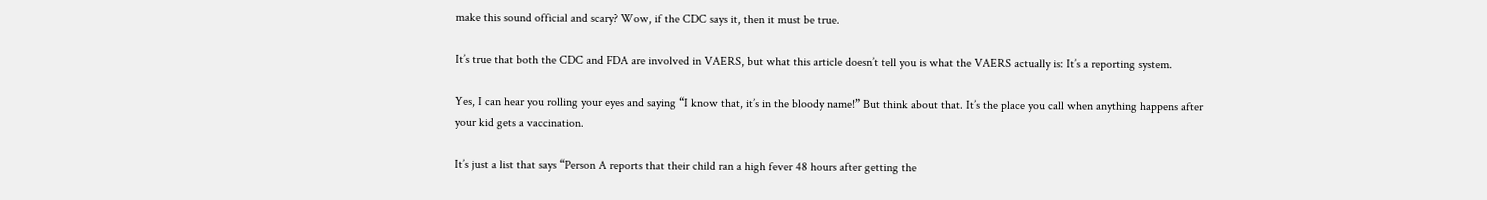make this sound official and scary? Wow, if the CDC says it, then it must be true.

It’s true that both the CDC and FDA are involved in VAERS, but what this article doesn’t tell you is what the VAERS actually is: It’s a reporting system.

Yes, I can hear you rolling your eyes and saying “I know that, it’s in the bloody name!” But think about that. It’s the place you call when anything happens after your kid gets a vaccination.

It’s just a list that says “Person A reports that their child ran a high fever 48 hours after getting the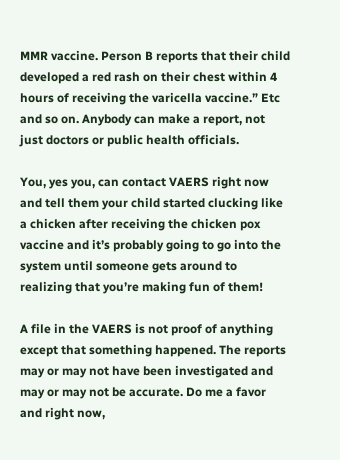MMR vaccine. Person B reports that their child developed a red rash on their chest within 4 hours of receiving the varicella vaccine.” Etc and so on. Anybody can make a report, not just doctors or public health officials.

You, yes you, can contact VAERS right now and tell them your child started clucking like a chicken after receiving the chicken pox vaccine and it’s probably going to go into the system until someone gets around to realizing that you’re making fun of them!

A file in the VAERS is not proof of anything except that something happened. The reports may or may not have been investigated and may or may not be accurate. Do me a favor and right now,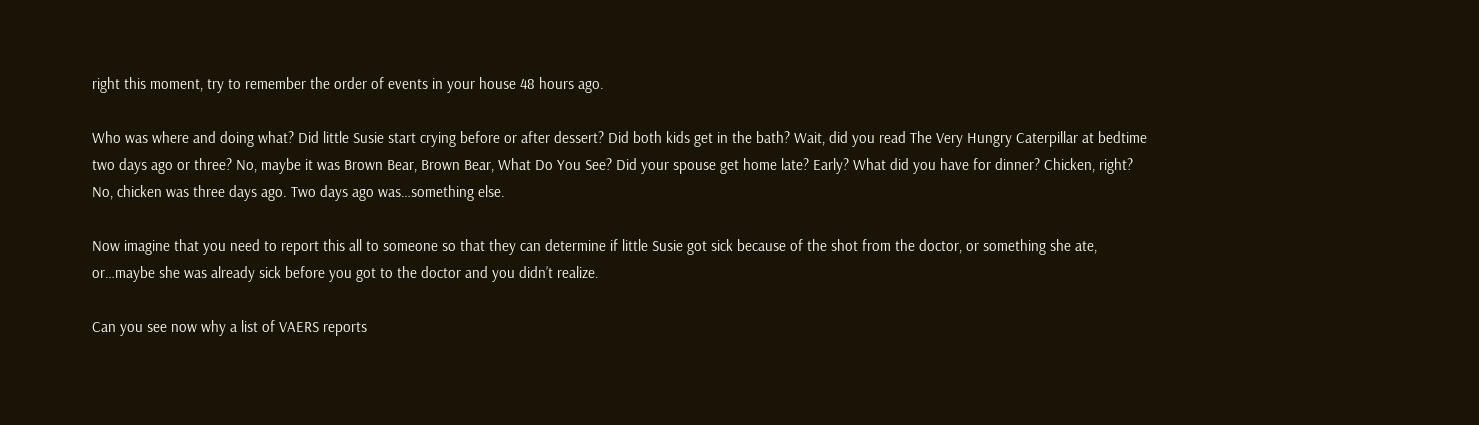right this moment, try to remember the order of events in your house 48 hours ago.

Who was where and doing what? Did little Susie start crying before or after dessert? Did both kids get in the bath? Wait, did you read The Very Hungry Caterpillar at bedtime two days ago or three? No, maybe it was Brown Bear, Brown Bear, What Do You See? Did your spouse get home late? Early? What did you have for dinner? Chicken, right? No, chicken was three days ago. Two days ago was…something else.

Now imagine that you need to report this all to someone so that they can determine if little Susie got sick because of the shot from the doctor, or something she ate, or…maybe she was already sick before you got to the doctor and you didn’t realize.

Can you see now why a list of VAERS reports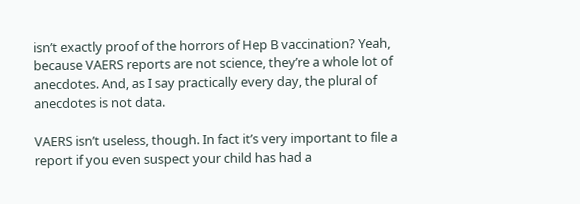isn’t exactly proof of the horrors of Hep B vaccination? Yeah, because VAERS reports are not science, they’re a whole lot of anecdotes. And, as I say practically every day, the plural of anecdotes is not data.

VAERS isn’t useless, though. In fact it’s very important to file a report if you even suspect your child has had a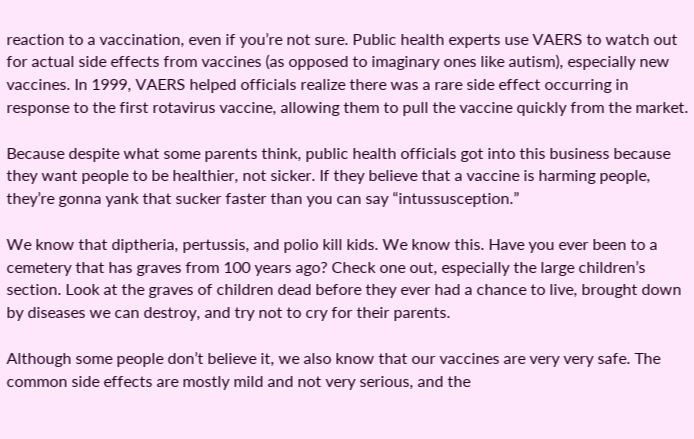reaction to a vaccination, even if you’re not sure. Public health experts use VAERS to watch out for actual side effects from vaccines (as opposed to imaginary ones like autism), especially new vaccines. In 1999, VAERS helped officials realize there was a rare side effect occurring in response to the first rotavirus vaccine, allowing them to pull the vaccine quickly from the market.

Because despite what some parents think, public health officials got into this business because they want people to be healthier, not sicker. If they believe that a vaccine is harming people, they’re gonna yank that sucker faster than you can say “intussusception.”

We know that diptheria, pertussis, and polio kill kids. We know this. Have you ever been to a cemetery that has graves from 100 years ago? Check one out, especially the large children’s section. Look at the graves of children dead before they ever had a chance to live, brought down by diseases we can destroy, and try not to cry for their parents.

Although some people don’t believe it, we also know that our vaccines are very very safe. The common side effects are mostly mild and not very serious, and the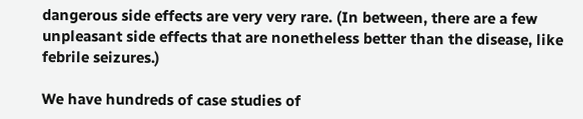dangerous side effects are very very rare. (In between, there are a few unpleasant side effects that are nonetheless better than the disease, like febrile seizures.)

We have hundreds of case studies of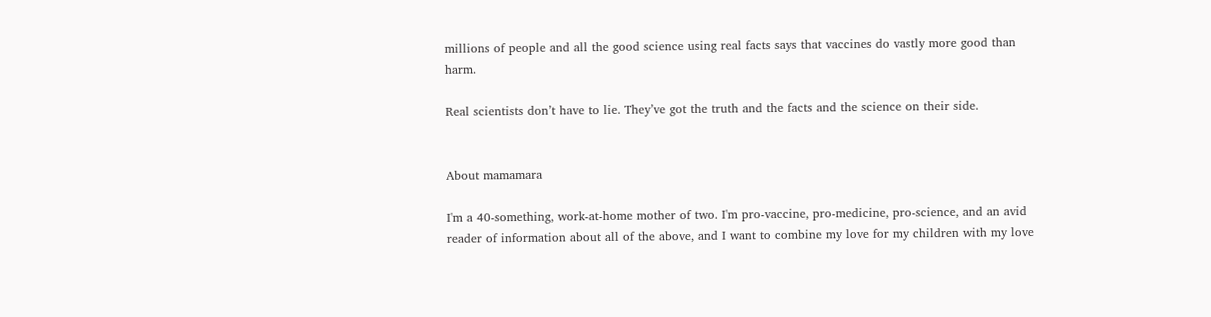millions of people and all the good science using real facts says that vaccines do vastly more good than harm.

Real scientists don’t have to lie. They’ve got the truth and the facts and the science on their side.


About mamamara

I'm a 40-something, work-at-home mother of two. I'm pro-vaccine, pro-medicine, pro-science, and an avid reader of information about all of the above, and I want to combine my love for my children with my love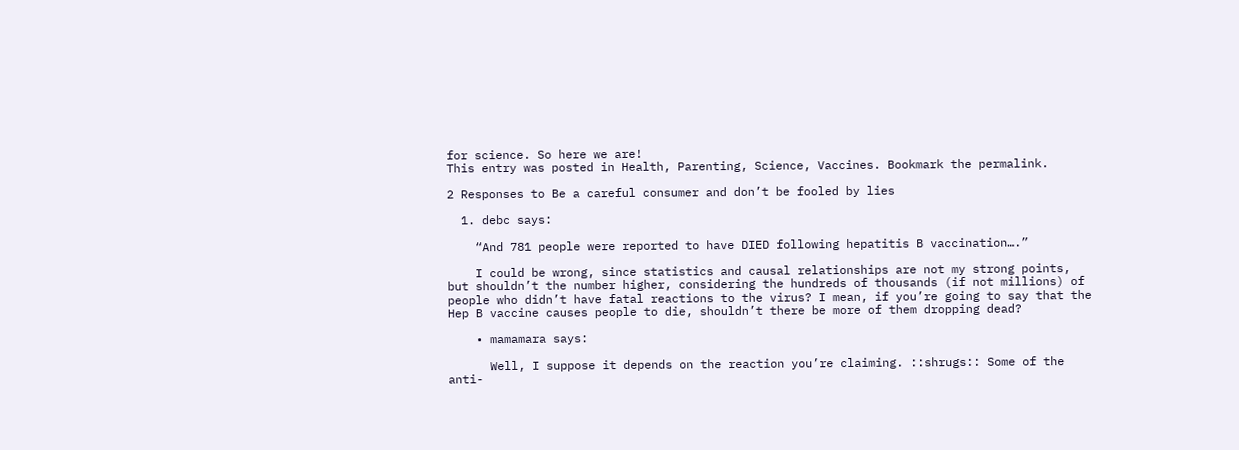for science. So here we are!
This entry was posted in Health, Parenting, Science, Vaccines. Bookmark the permalink.

2 Responses to Be a careful consumer and don’t be fooled by lies

  1. debc says:

    “And 781 people were reported to have DIED following hepatitis B vaccination….”

    I could be wrong, since statistics and causal relationships are not my strong points, but shouldn’t the number higher, considering the hundreds of thousands (if not millions) of people who didn’t have fatal reactions to the virus? I mean, if you’re going to say that the Hep B vaccine causes people to die, shouldn’t there be more of them dropping dead?

    • mamamara says:

      Well, I suppose it depends on the reaction you’re claiming. ::shrugs:: Some of the anti-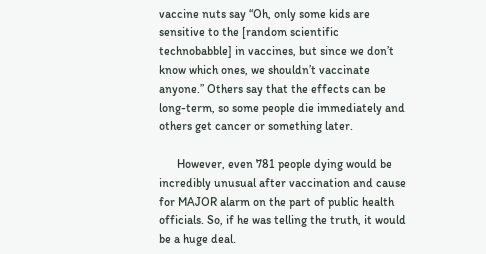vaccine nuts say “Oh, only some kids are sensitive to the [random scientific technobabble] in vaccines, but since we don’t know which ones, we shouldn’t vaccinate anyone.” Others say that the effects can be long-term, so some people die immediately and others get cancer or something later.

      However, even 781 people dying would be incredibly unusual after vaccination and cause for MAJOR alarm on the part of public health officials. So, if he was telling the truth, it would be a huge deal.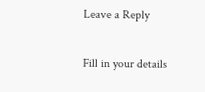Leave a Reply

Fill in your details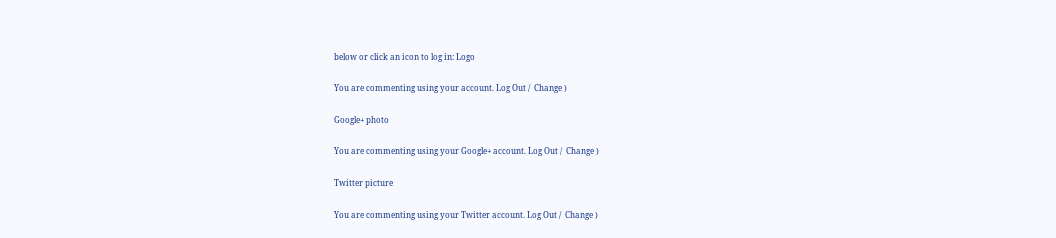below or click an icon to log in: Logo

You are commenting using your account. Log Out /  Change )

Google+ photo

You are commenting using your Google+ account. Log Out /  Change )

Twitter picture

You are commenting using your Twitter account. Log Out /  Change )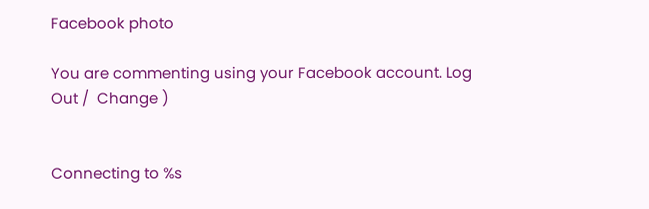Facebook photo

You are commenting using your Facebook account. Log Out /  Change )


Connecting to %s